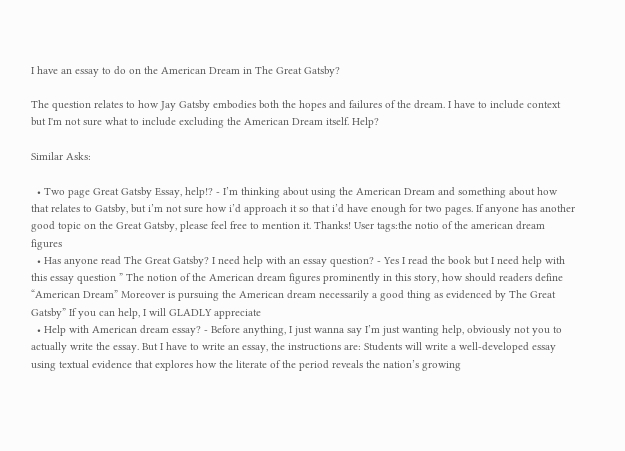I have an essay to do on the American Dream in The Great Gatsby?

The question relates to how Jay Gatsby embodies both the hopes and failures of the dream. I have to include context but I'm not sure what to include excluding the American Dream itself. Help?

Similar Asks:

  • Two page Great Gatsby Essay, help!? - I’m thinking about using the American Dream and something about how that relates to Gatsby, but i’m not sure how i’d approach it so that i’d have enough for two pages. If anyone has another good topic on the Great Gatsby, please feel free to mention it. Thanks! User tags:the notio of the american dream figures
  • Has anyone read The Great Gatsby? I need help with an essay question? - Yes I read the book but I need help with this essay question ” The notion of the American dream figures prominently in this story, how should readers define “American Dream” Moreover is pursuing the American dream necessarily a good thing as evidenced by The Great Gatsby” If you can help, I will GLADLY appreciate
  • Help with American dream essay? - Before anything, I just wanna say I’m just wanting help, obviously not you to actually write the essay. But I have to write an essay, the instructions are: Students will write a well-developed essay using textual evidence that explores how the literate of the period reveals the nation’s growing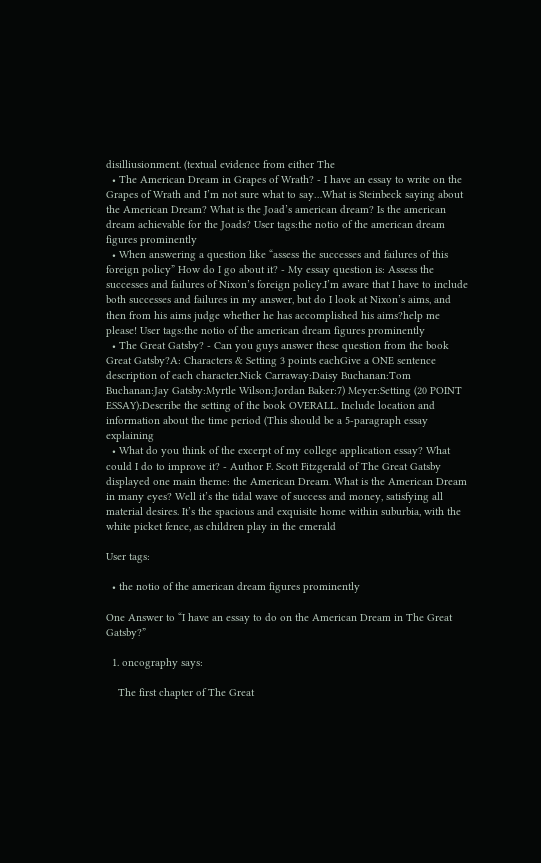disilliusionment. (textual evidence from either The
  • The American Dream in Grapes of Wrath? - I have an essay to write on the Grapes of Wrath and I’m not sure what to say…What is Steinbeck saying about the American Dream? What is the Joad’s american dream? Is the american dream achievable for the Joads? User tags:the notio of the american dream figures prominently
  • When answering a question like “assess the successes and failures of this foreign policy” How do I go about it? - My essay question is: Assess the successes and failures of Nixon’s foreign policy.I’m aware that I have to include both successes and failures in my answer, but do I look at Nixon’s aims, and then from his aims judge whether he has accomplished his aims?help me please! User tags:the notio of the american dream figures prominently
  • The Great Gatsby? - Can you guys answer these question from the book Great Gatsby?A: Characters & Setting 3 points eachGive a ONE sentence description of each character.Nick Carraway:Daisy Buchanan:Tom Buchanan:Jay Gatsby:Myrtle Wilson:Jordan Baker:7) Meyer:Setting (20 POINT ESSAY):Describe the setting of the book OVERALL. Include location and information about the time period (This should be a 5-paragraph essay explaining
  • What do you think of the excerpt of my college application essay? What could I do to improve it? - Author F. Scott Fitzgerald of The Great Gatsby displayed one main theme: the American Dream. What is the American Dream in many eyes? Well it’s the tidal wave of success and money, satisfying all material desires. It’s the spacious and exquisite home within suburbia, with the white picket fence, as children play in the emerald

User tags:

  • the notio of the american dream figures prominently

One Answer to “I have an essay to do on the American Dream in The Great Gatsby?”

  1. oncography says:

    The first chapter of The Great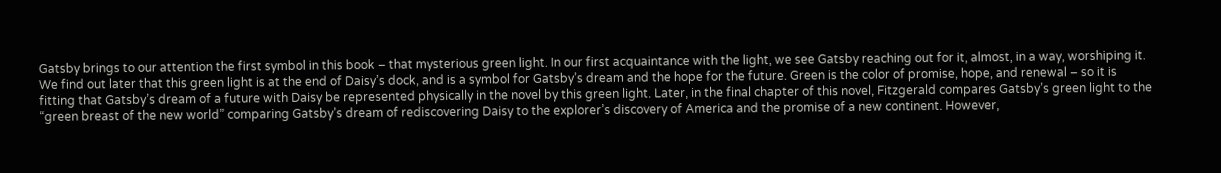Gatsby brings to our attention the first symbol in this book – that mysterious green light. In our first acquaintance with the light, we see Gatsby reaching out for it, almost, in a way, worshiping it. We find out later that this green light is at the end of Daisy’s dock, and is a symbol for Gatsby’s dream and the hope for the future. Green is the color of promise, hope, and renewal – so it is fitting that Gatsby’s dream of a future with Daisy be represented physically in the novel by this green light. Later, in the final chapter of this novel, Fitzgerald compares Gatsby’s green light to the “green breast of the new world” comparing Gatsby’s dream of rediscovering Daisy to the explorer’s discovery of America and the promise of a new continent. However,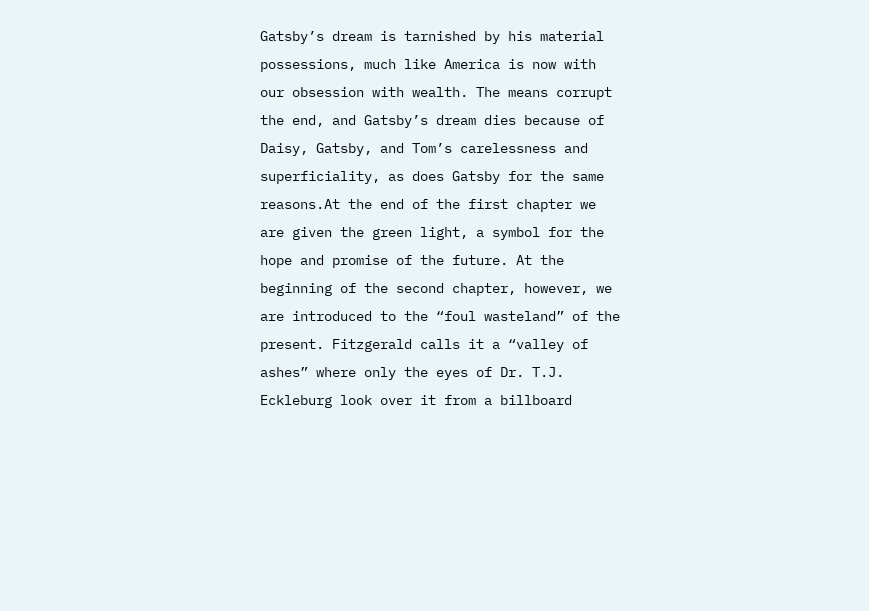Gatsby’s dream is tarnished by his material possessions, much like America is now with our obsession with wealth. The means corrupt the end, and Gatsby’s dream dies because of Daisy, Gatsby, and Tom’s carelessness and superficiality, as does Gatsby for the same reasons.At the end of the first chapter we are given the green light, a symbol for the hope and promise of the future. At the beginning of the second chapter, however, we are introduced to the “foul wasteland” of the present. Fitzgerald calls it a “valley of ashes” where only the eyes of Dr. T.J. Eckleburg look over it from a billboard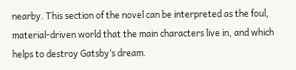nearby. This section of the novel can be interpreted as the foul, material-driven world that the main characters live in, and which helps to destroy Gatsby’s dream.